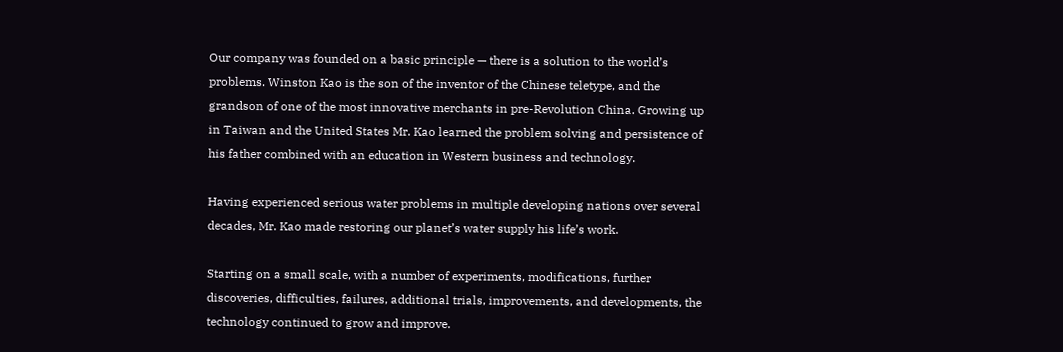Our company was founded on a basic principle — there is a solution to the world’s problems. Winston Kao is the son of the inventor of the Chinese teletype, and the grandson of one of the most innovative merchants in pre-Revolution China. Growing up in Taiwan and the United States Mr. Kao learned the problem solving and persistence of his father combined with an education in Western business and technology.

Having experienced serious water problems in multiple developing nations over several decades, Mr. Kao made restoring our planet’s water supply his life’s work.

Starting on a small scale, with a number of experiments, modifications, further discoveries, difficulties, failures, additional trials, improvements, and developments, the technology continued to grow and improve.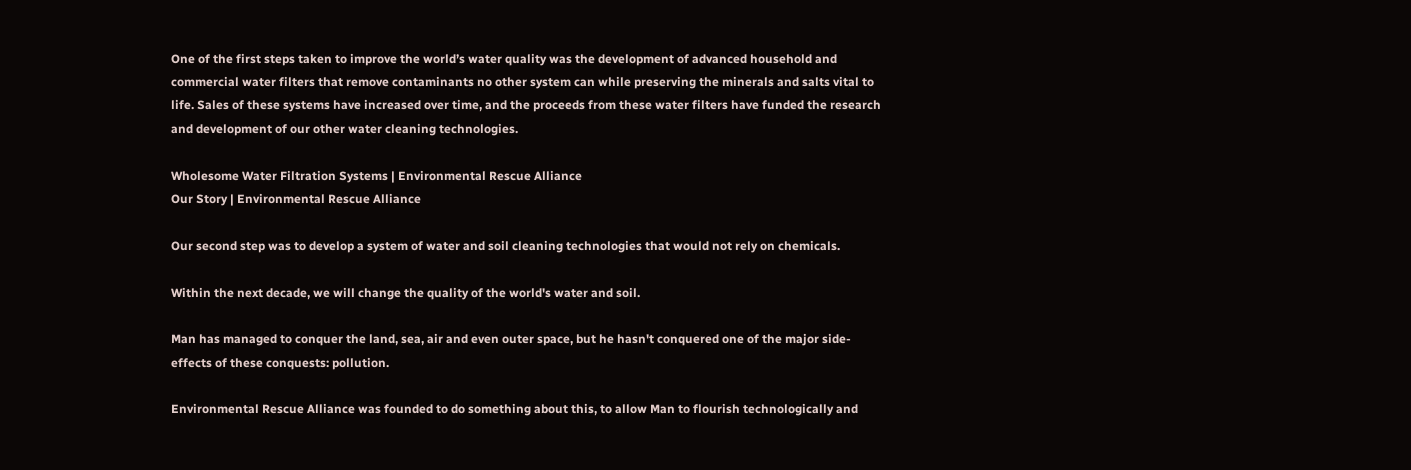One of the first steps taken to improve the world’s water quality was the development of advanced household and commercial water filters that remove contaminants no other system can while preserving the minerals and salts vital to life. Sales of these systems have increased over time, and the proceeds from these water filters have funded the research and development of our other water cleaning technologies.

Wholesome Water Filtration Systems | Environmental Rescue Alliance
Our Story | Environmental Rescue Alliance

Our second step was to develop a system of water and soil cleaning technologies that would not rely on chemicals.

Within the next decade, we will change the quality of the world's water and soil.

Man has managed to conquer the land, sea, air and even outer space, but he hasn't conquered one of the major side-effects of these conquests: pollution.

Environmental Rescue Alliance was founded to do something about this, to allow Man to flourish technologically and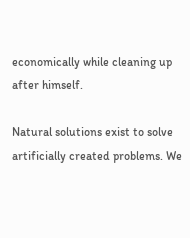economically while cleaning up after himself.

Natural solutions exist to solve artificially created problems. We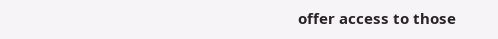offer access to those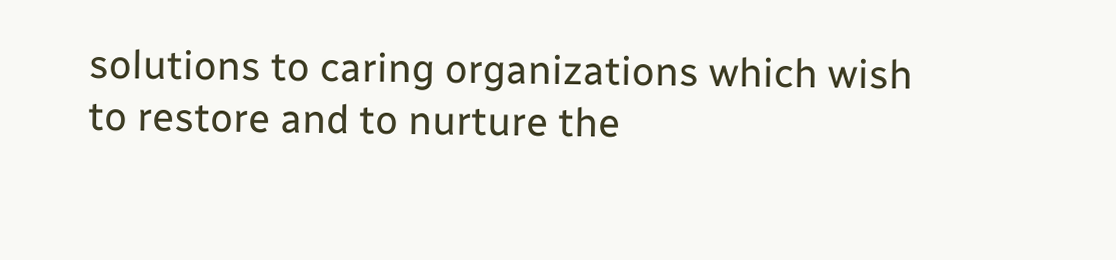solutions to caring organizations which wish to restore and to nurture the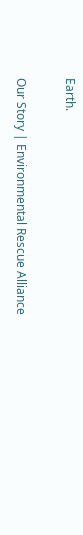Earth.

Our Story | Environmental Rescue Alliance